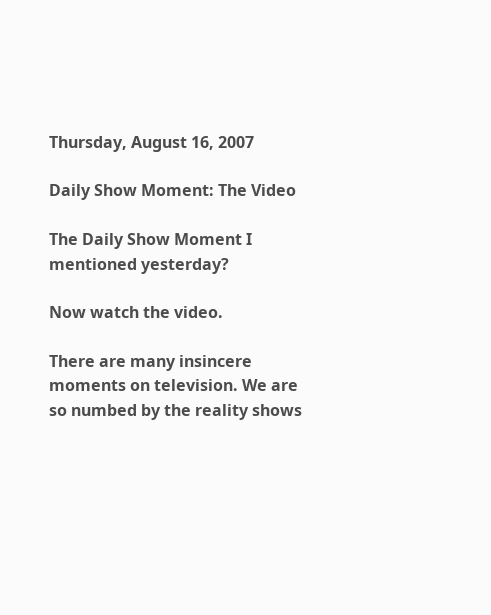Thursday, August 16, 2007

Daily Show Moment: The Video

The Daily Show Moment I mentioned yesterday?

Now watch the video.

There are many insincere moments on television. We are so numbed by the reality shows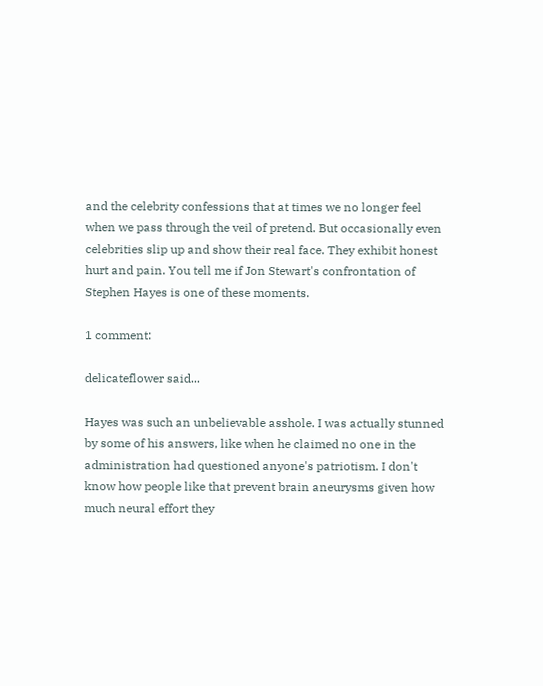and the celebrity confessions that at times we no longer feel when we pass through the veil of pretend. But occasionally even celebrities slip up and show their real face. They exhibit honest hurt and pain. You tell me if Jon Stewart's confrontation of Stephen Hayes is one of these moments.

1 comment:

delicateflower said...

Hayes was such an unbelievable asshole. I was actually stunned by some of his answers, like when he claimed no one in the administration had questioned anyone's patriotism. I don't know how people like that prevent brain aneurysms given how much neural effort they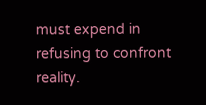must expend in refusing to confront reality.